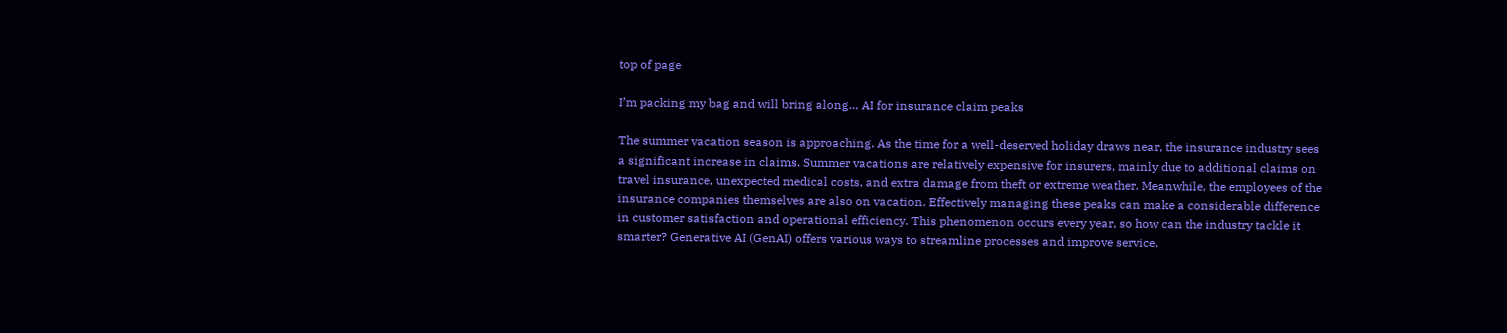top of page

I’m packing my bag and will bring along… AI for insurance claim peaks

The summer vacation season is approaching. As the time for a well-deserved holiday draws near, the insurance industry sees a significant increase in claims. Summer vacations are relatively expensive for insurers, mainly due to additional claims on travel insurance, unexpected medical costs, and extra damage from theft or extreme weather. Meanwhile, the employees of the insurance companies themselves are also on vacation. Effectively managing these peaks can make a considerable difference in customer satisfaction and operational efficiency. This phenomenon occurs every year, so how can the industry tackle it smarter? Generative AI (GenAI) offers various ways to streamline processes and improve service.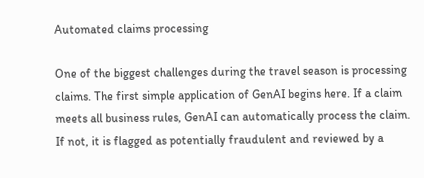Automated claims processing

One of the biggest challenges during the travel season is processing claims. The first simple application of GenAI begins here. If a claim meets all business rules, GenAI can automatically process the claim. If not, it is flagged as potentially fraudulent and reviewed by a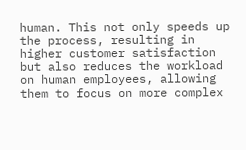human. This not only speeds up the process, resulting in higher customer satisfaction but also reduces the workload on human employees, allowing them to focus on more complex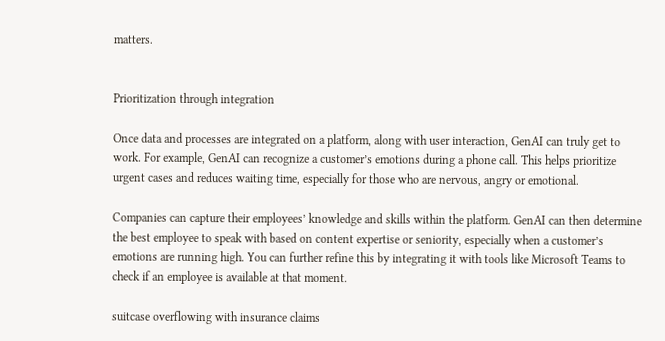matters.


Prioritization through integration

Once data and processes are integrated on a platform, along with user interaction, GenAI can truly get to work. For example, GenAI can recognize a customer’s emotions during a phone call. This helps prioritize urgent cases and reduces waiting time, especially for those who are nervous, angry or emotional.

Companies can capture their employees’ knowledge and skills within the platform. GenAI can then determine the best employee to speak with based on content expertise or seniority, especially when a customer’s emotions are running high. You can further refine this by integrating it with tools like Microsoft Teams to check if an employee is available at that moment.

suitcase overflowing with insurance claims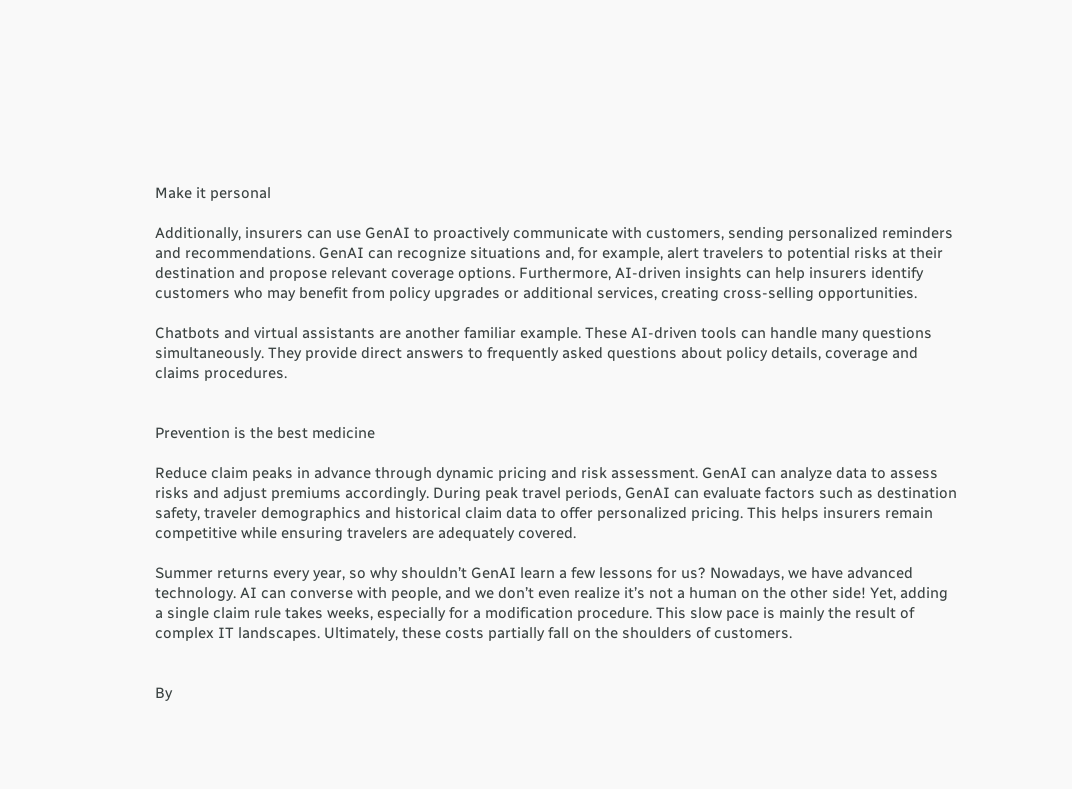Make it personal

Additionally, insurers can use GenAI to proactively communicate with customers, sending personalized reminders and recommendations. GenAI can recognize situations and, for example, alert travelers to potential risks at their destination and propose relevant coverage options. Furthermore, AI-driven insights can help insurers identify customers who may benefit from policy upgrades or additional services, creating cross-selling opportunities.

Chatbots and virtual assistants are another familiar example. These AI-driven tools can handle many questions simultaneously. They provide direct answers to frequently asked questions about policy details, coverage and claims procedures.


Prevention is the best medicine

Reduce claim peaks in advance through dynamic pricing and risk assessment. GenAI can analyze data to assess risks and adjust premiums accordingly. During peak travel periods, GenAI can evaluate factors such as destination safety, traveler demographics and historical claim data to offer personalized pricing. This helps insurers remain competitive while ensuring travelers are adequately covered.

Summer returns every year, so why shouldn’t GenAI learn a few lessons for us? Nowadays, we have advanced technology. AI can converse with people, and we don’t even realize it’s not a human on the other side! Yet, adding a single claim rule takes weeks, especially for a modification procedure. This slow pace is mainly the result of complex IT landscapes. Ultimately, these costs partially fall on the shoulders of customers.


By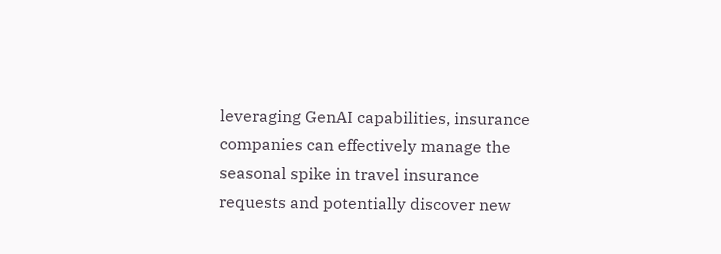leveraging GenAI capabilities, insurance companies can effectively manage the seasonal spike in travel insurance requests and potentially discover new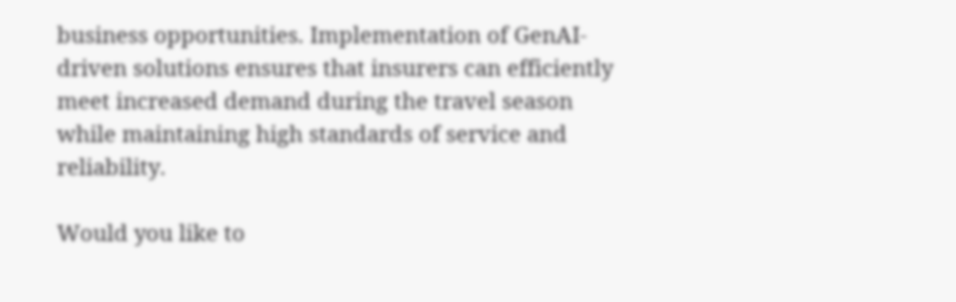business opportunities. Implementation of GenAI-driven solutions ensures that insurers can efficiently meet increased demand during the travel season while maintaining high standards of service and reliability.

Would you like to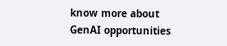know more about GenAI opportunities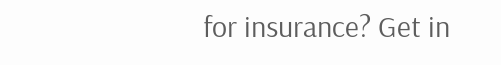for insurance? Get in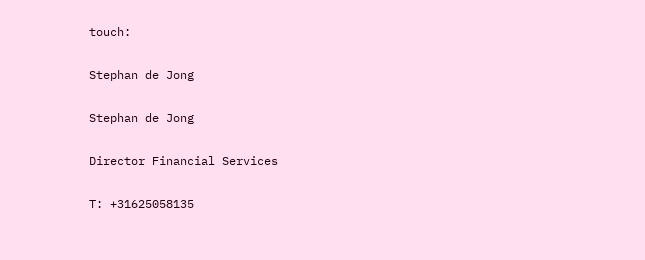touch:

Stephan de Jong

Stephan de Jong

Director Financial Services

T: +31625058135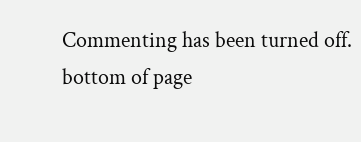Commenting has been turned off.
bottom of page